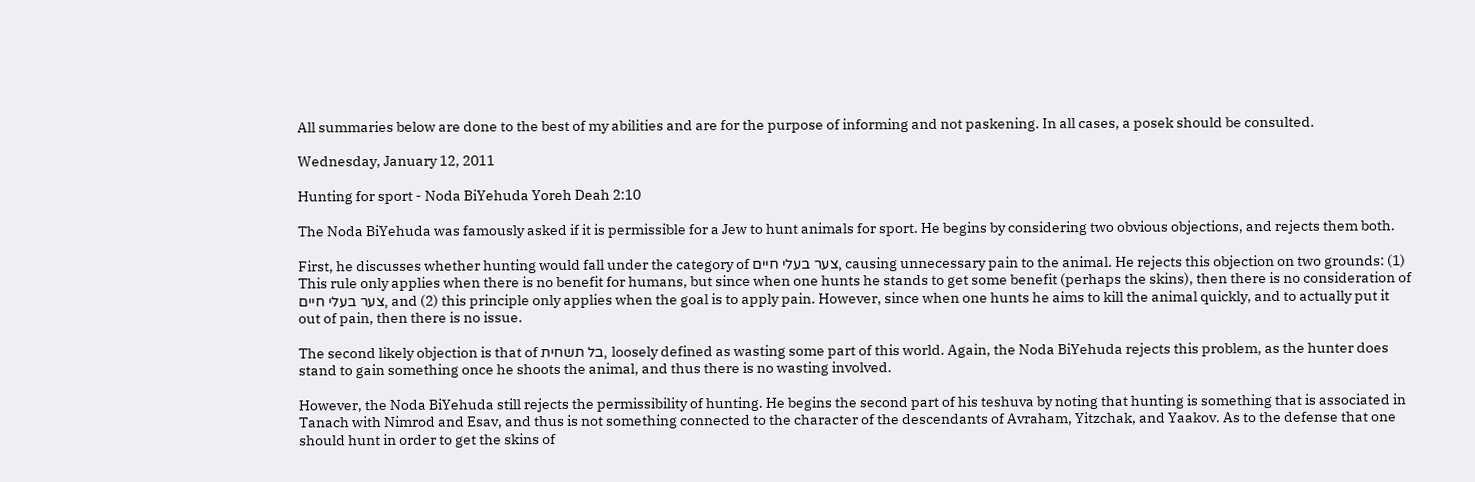All summaries below are done to the best of my abilities and are for the purpose of informing and not paskening. In all cases, a posek should be consulted.

Wednesday, January 12, 2011

Hunting for sport - Noda BiYehuda Yoreh Deah 2:10

The Noda BiYehuda was famously asked if it is permissible for a Jew to hunt animals for sport. He begins by considering two obvious objections, and rejects them both.

First, he discusses whether hunting would fall under the category of צער בעלי חיים, causing unnecessary pain to the animal. He rejects this objection on two grounds: (1) This rule only applies when there is no benefit for humans, but since when one hunts he stands to get some benefit (perhaps the skins), then there is no consideration of צער בעלי חיים, and (2) this principle only applies when the goal is to apply pain. However, since when one hunts he aims to kill the animal quickly, and to actually put it out of pain, then there is no issue.

The second likely objection is that of בל תשחית, loosely defined as wasting some part of this world. Again, the Noda BiYehuda rejects this problem, as the hunter does stand to gain something once he shoots the animal, and thus there is no wasting involved.

However, the Noda BiYehuda still rejects the permissibility of hunting. He begins the second part of his teshuva by noting that hunting is something that is associated in Tanach with Nimrod and Esav, and thus is not something connected to the character of the descendants of Avraham, Yitzchak, and Yaakov. As to the defense that one should hunt in order to get the skins of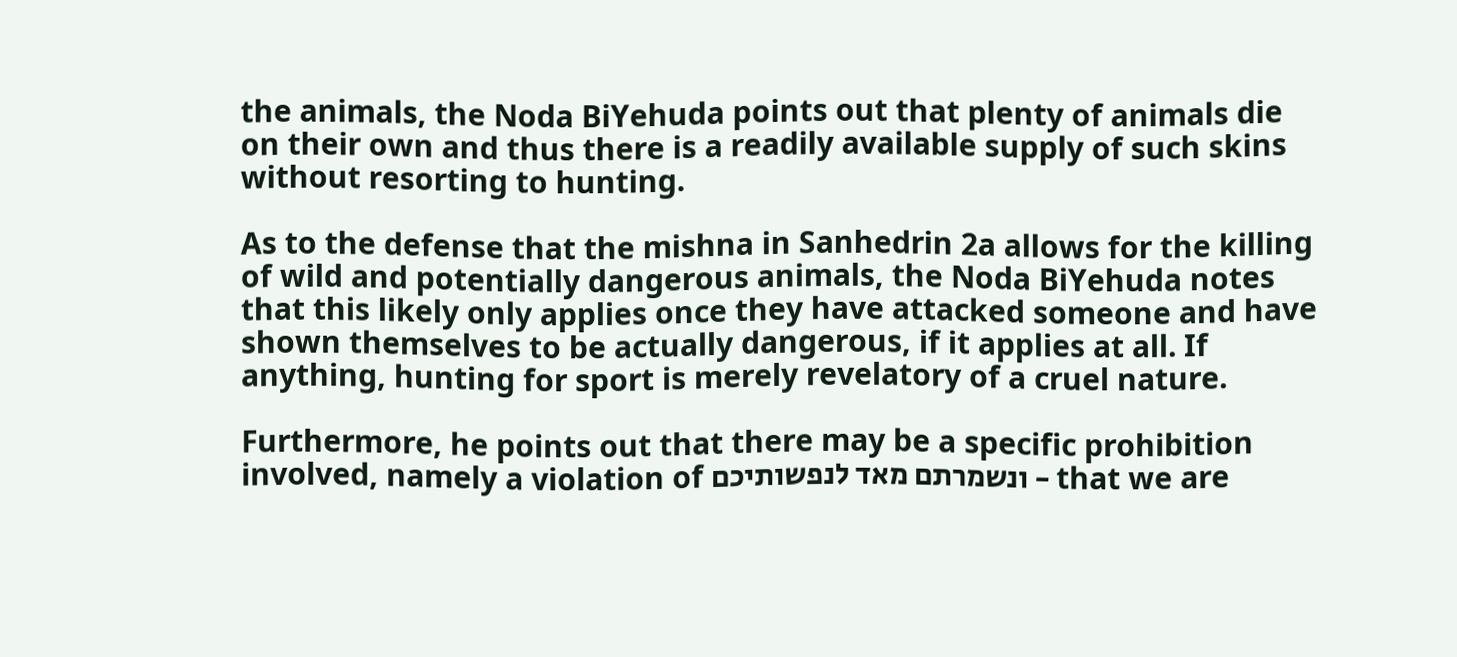the animals, the Noda BiYehuda points out that plenty of animals die on their own and thus there is a readily available supply of such skins without resorting to hunting.

As to the defense that the mishna in Sanhedrin 2a allows for the killing of wild and potentially dangerous animals, the Noda BiYehuda notes that this likely only applies once they have attacked someone and have shown themselves to be actually dangerous, if it applies at all. If anything, hunting for sport is merely revelatory of a cruel nature.

Furthermore, he points out that there may be a specific prohibition involved, namely a violation of ונשמרתם מאד לנפשותיכם - that we are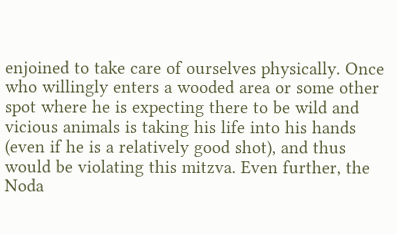enjoined to take care of ourselves physically. Once who willingly enters a wooded area or some other spot where he is expecting there to be wild and vicious animals is taking his life into his hands (even if he is a relatively good shot), and thus would be violating this mitzva. Even further, the Noda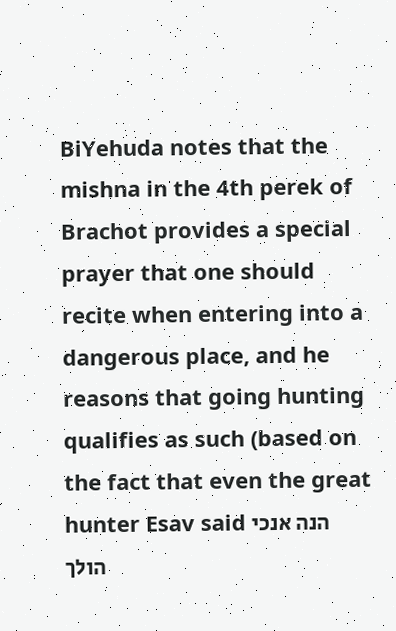BiYehuda notes that the mishna in the 4th perek of Brachot provides a special prayer that one should recite when entering into a dangerous place, and he reasons that going hunting qualifies as such (based on the fact that even the great hunter Esav said הנה אנכי הולך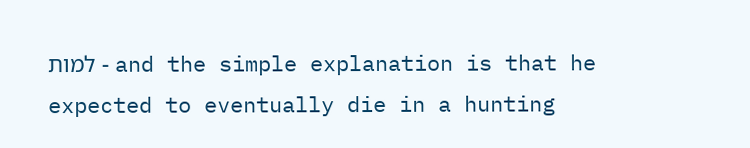למות - and the simple explanation is that he expected to eventually die in a hunting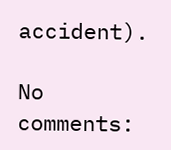accident).

No comments: